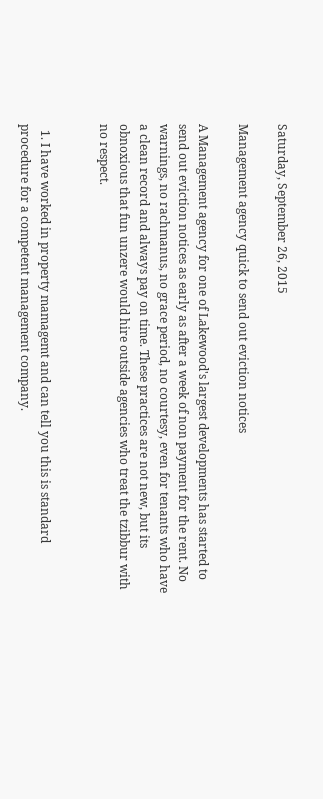Saturday, September 26, 2015

Management agency quick to send out eviction notices

A Management agency for one of Lakewood's largest developments has started to send out eviction notices as early as after a week of non payment for the rent. No warnings, no rachmanus, no grace period, no courtesy, even for tenants who have a clean record and always pay on time. These practices are not new, but its obnoxious that fun unzere would hire outside agencies who treat the tzibbur with no respect.


  1. I have worked in property mamagemt and can tell you this is standard procedure for a competent management company.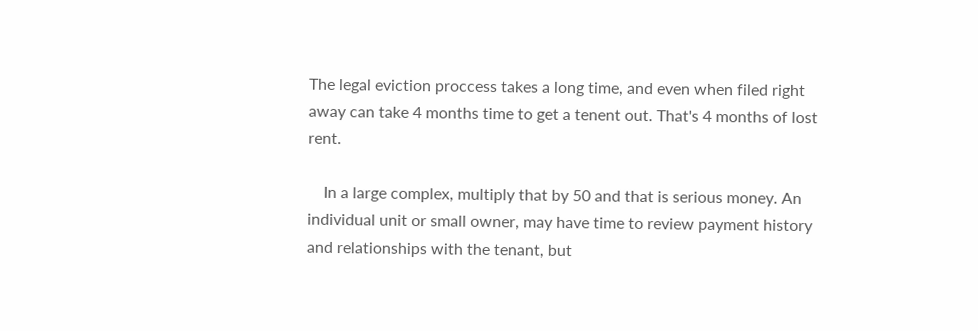The legal eviction proccess takes a long time, and even when filed right away can take 4 months time to get a tenent out. That's 4 months of lost rent.

    In a large complex, multiply that by 50 and that is serious money. An individual unit or small owner, may have time to review payment history and relationships with the tenant, but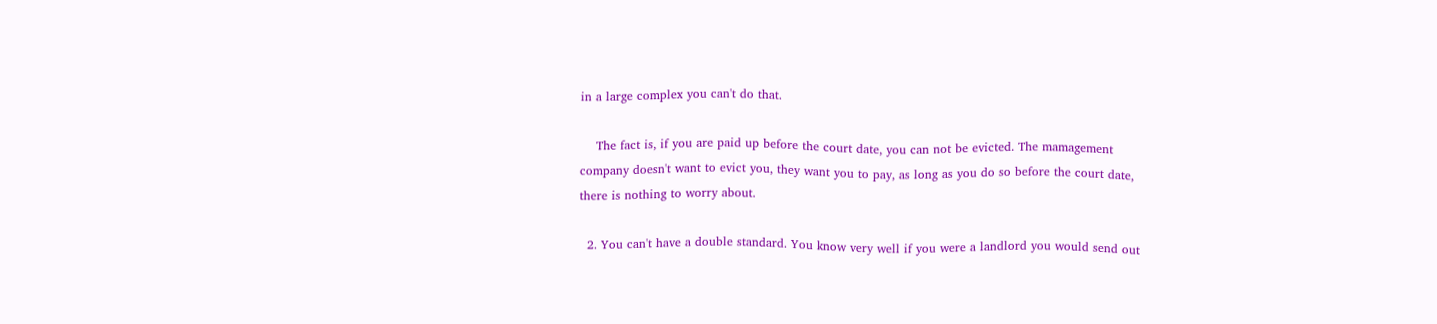in a large complex you can't do that.

    The fact is, if you are paid up before the court date, you can not be evicted. The mamagement company doesn't want to evict you, they want you to pay, as long as you do so before the court date, there is nothing to worry about.

  2. You can't have a double standard. You know very well if you were a landlord you would send out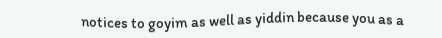notices to goyim as well as yiddin because you as a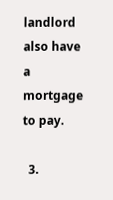landlord also have a mortgage to pay.

  3.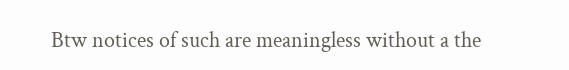Btw notices of such are meaningless without a the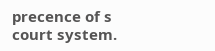precence of s court system.